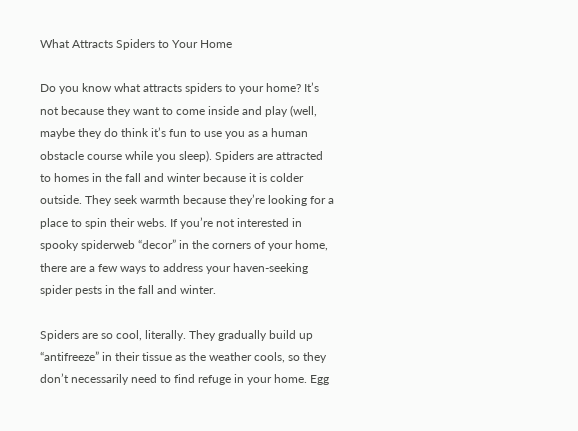What Attracts Spiders to Your Home

Do you know what attracts spiders to your home? It’s not because they want to come inside and play (well, maybe they do think it’s fun to use you as a human obstacle course while you sleep). Spiders are attracted to homes in the fall and winter because it is colder outside. They seek warmth because they’re looking for a place to spin their webs. If you’re not interested in spooky spiderweb “decor” in the corners of your home, there are a few ways to address your haven-seeking spider pests in the fall and winter.

Spiders are so cool, literally. They gradually build up “antifreeze” in their tissue as the weather cools, so they don’t necessarily need to find refuge in your home. Egg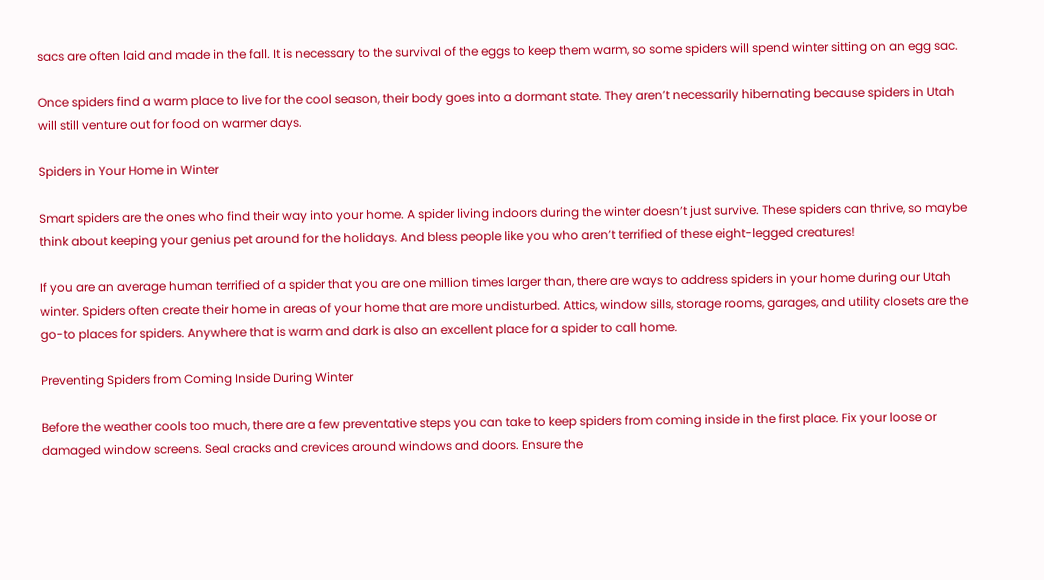sacs are often laid and made in the fall. It is necessary to the survival of the eggs to keep them warm, so some spiders will spend winter sitting on an egg sac.

Once spiders find a warm place to live for the cool season, their body goes into a dormant state. They aren’t necessarily hibernating because spiders in Utah will still venture out for food on warmer days.

Spiders in Your Home in Winter

Smart spiders are the ones who find their way into your home. A spider living indoors during the winter doesn’t just survive. These spiders can thrive, so maybe think about keeping your genius pet around for the holidays. And bless people like you who aren’t terrified of these eight-legged creatures!

If you are an average human terrified of a spider that you are one million times larger than, there are ways to address spiders in your home during our Utah winter. Spiders often create their home in areas of your home that are more undisturbed. Attics, window sills, storage rooms, garages, and utility closets are the go-to places for spiders. Anywhere that is warm and dark is also an excellent place for a spider to call home.

Preventing Spiders from Coming Inside During Winter

Before the weather cools too much, there are a few preventative steps you can take to keep spiders from coming inside in the first place. Fix your loose or damaged window screens. Seal cracks and crevices around windows and doors. Ensure the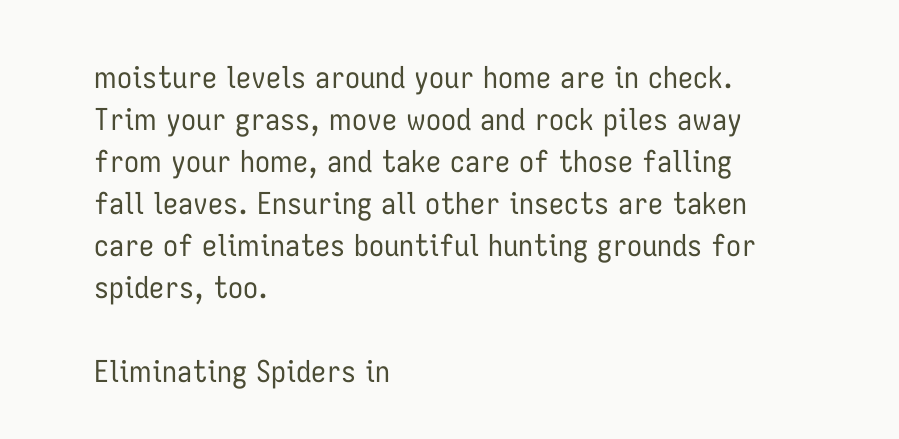moisture levels around your home are in check. Trim your grass, move wood and rock piles away from your home, and take care of those falling fall leaves. Ensuring all other insects are taken care of eliminates bountiful hunting grounds for spiders, too.

Eliminating Spiders in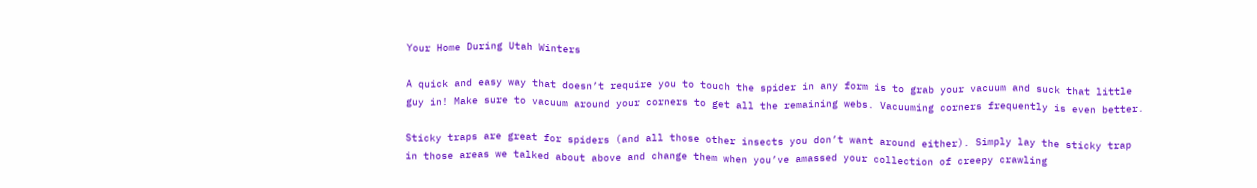Your Home During Utah Winters

A quick and easy way that doesn’t require you to touch the spider in any form is to grab your vacuum and suck that little guy in! Make sure to vacuum around your corners to get all the remaining webs. Vacuuming corners frequently is even better.

Sticky traps are great for spiders (and all those other insects you don’t want around either). Simply lay the sticky trap in those areas we talked about above and change them when you’ve amassed your collection of creepy crawling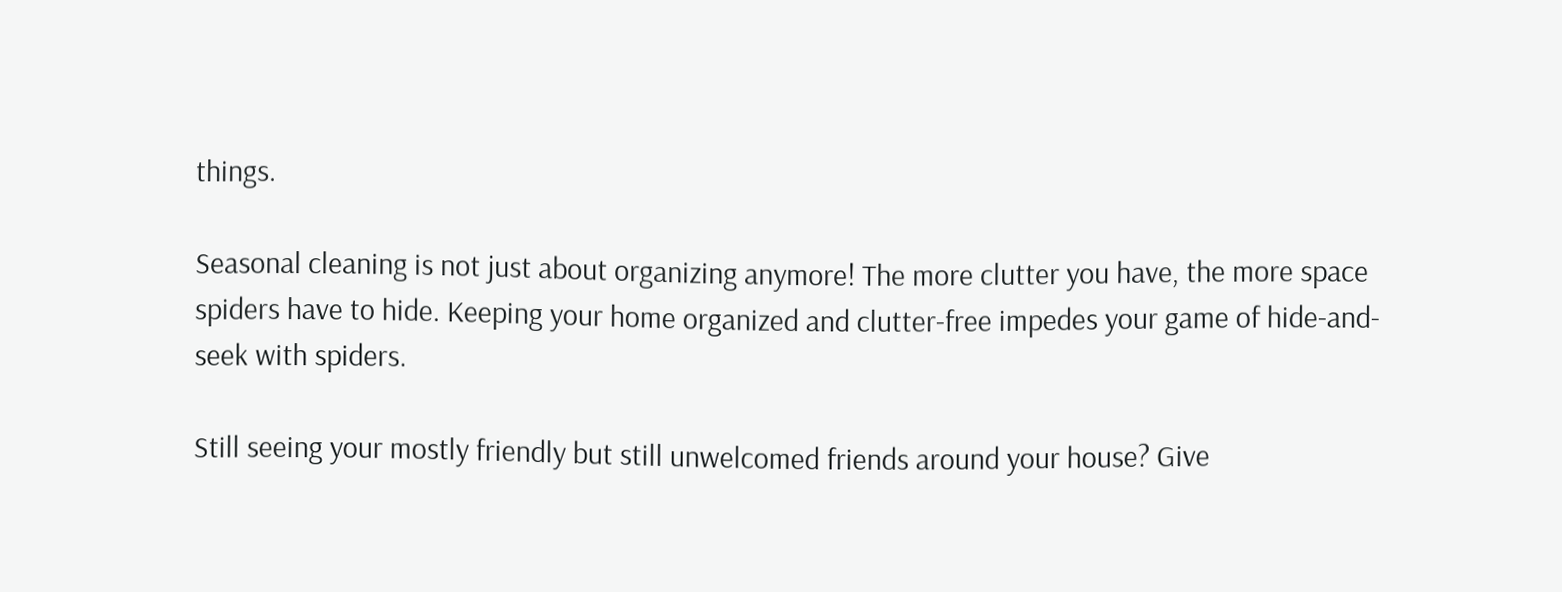things.

Seasonal cleaning is not just about organizing anymore! The more clutter you have, the more space spiders have to hide. Keeping your home organized and clutter-free impedes your game of hide-and-seek with spiders.

Still seeing your mostly friendly but still unwelcomed friends around your house? Give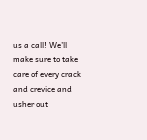us a call! We’ll make sure to take care of every crack and crevice and usher out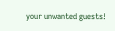your unwanted guests!